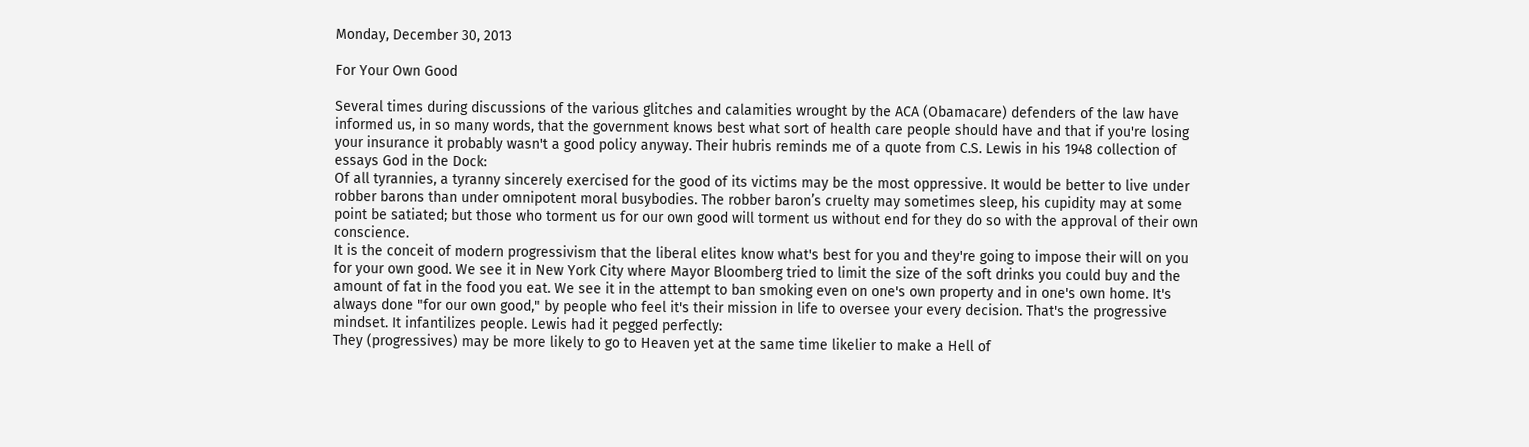Monday, December 30, 2013

For Your Own Good

Several times during discussions of the various glitches and calamities wrought by the ACA (Obamacare) defenders of the law have informed us, in so many words, that the government knows best what sort of health care people should have and that if you're losing your insurance it probably wasn't a good policy anyway. Their hubris reminds me of a quote from C.S. Lewis in his 1948 collection of essays God in the Dock:
Of all tyrannies, a tyranny sincerely exercised for the good of its victims may be the most oppressive. It would be better to live under robber barons than under omnipotent moral busybodies. The robber baron’s cruelty may sometimes sleep, his cupidity may at some point be satiated; but those who torment us for our own good will torment us without end for they do so with the approval of their own conscience.
It is the conceit of modern progressivism that the liberal elites know what's best for you and they're going to impose their will on you for your own good. We see it in New York City where Mayor Bloomberg tried to limit the size of the soft drinks you could buy and the amount of fat in the food you eat. We see it in the attempt to ban smoking even on one's own property and in one's own home. It's always done "for our own good," by people who feel it's their mission in life to oversee your every decision. That's the progressive mindset. It infantilizes people. Lewis had it pegged perfectly:
They (progressives) may be more likely to go to Heaven yet at the same time likelier to make a Hell of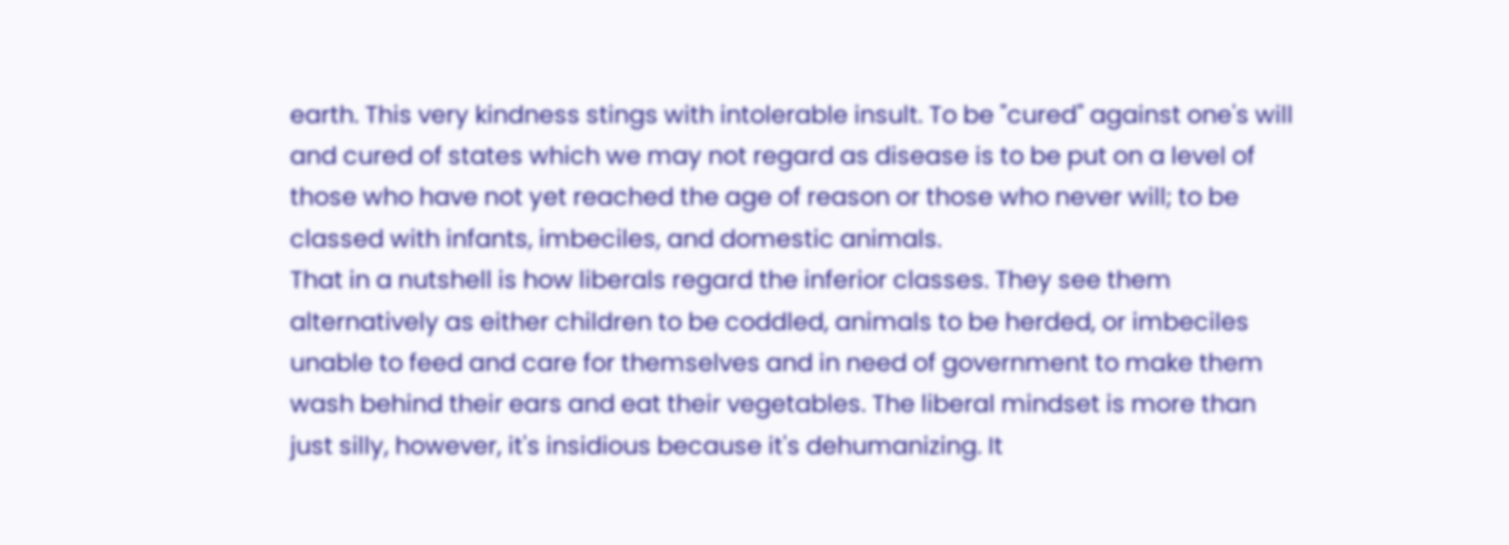earth. This very kindness stings with intolerable insult. To be "cured" against one's will and cured of states which we may not regard as disease is to be put on a level of those who have not yet reached the age of reason or those who never will; to be classed with infants, imbeciles, and domestic animals.
That in a nutshell is how liberals regard the inferior classes. They see them alternatively as either children to be coddled, animals to be herded, or imbeciles unable to feed and care for themselves and in need of government to make them wash behind their ears and eat their vegetables. The liberal mindset is more than just silly, however, it's insidious because it's dehumanizing. It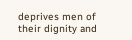deprives men of their dignity and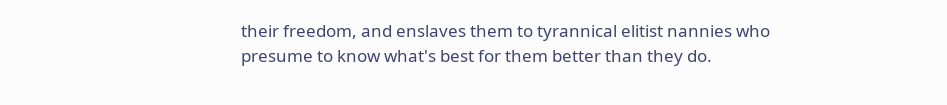their freedom, and enslaves them to tyrannical elitist nannies who presume to know what's best for them better than they do.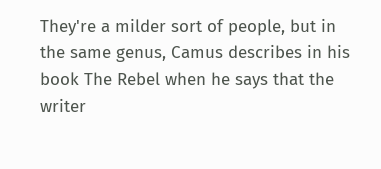They're a milder sort of people, but in the same genus, Camus describes in his book The Rebel when he says that the writer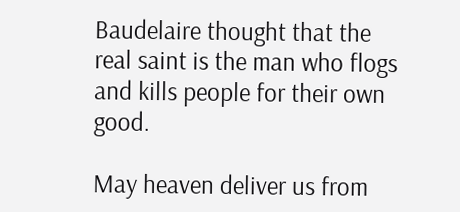Baudelaire thought that the real saint is the man who flogs and kills people for their own good.

May heaven deliver us from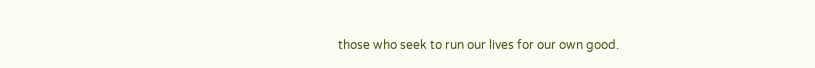those who seek to run our lives for our own good.